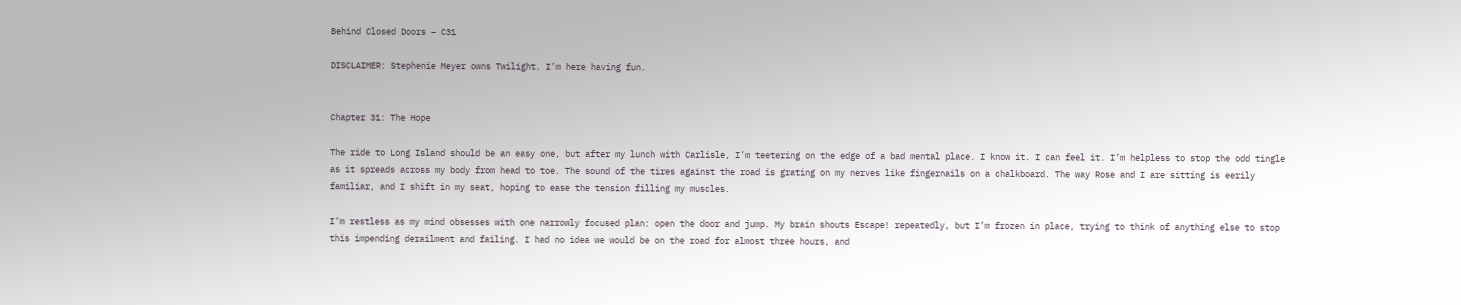Behind Closed Doors – C31

DISCLAIMER: Stephenie Meyer owns Twilight. I’m here having fun.


Chapter 31: The Hope

The ride to Long Island should be an easy one, but after my lunch with Carlisle, I’m teetering on the edge of a bad mental place. I know it. I can feel it. I’m helpless to stop the odd tingle as it spreads across my body from head to toe. The sound of the tires against the road is grating on my nerves like fingernails on a chalkboard. The way Rose and I are sitting is eerily familiar, and I shift in my seat, hoping to ease the tension filling my muscles.

I’m restless as my mind obsesses with one narrowly focused plan: open the door and jump. My brain shouts Escape! repeatedly, but I’m frozen in place, trying to think of anything else to stop this impending derailment and failing. I had no idea we would be on the road for almost three hours, and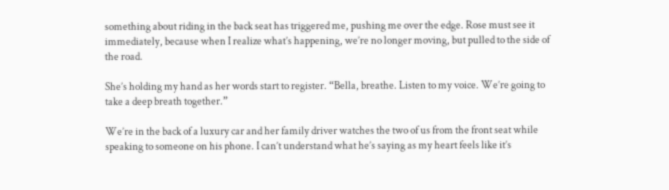something about riding in the back seat has triggered me, pushing me over the edge. Rose must see it immediately, because when I realize what’s happening, we’re no longer moving, but pulled to the side of the road.

She’s holding my hand as her words start to register. “Bella, breathe. Listen to my voice. We’re going to take a deep breath together.”

We’re in the back of a luxury car and her family driver watches the two of us from the front seat while speaking to someone on his phone. I can’t understand what he’s saying as my heart feels like it’s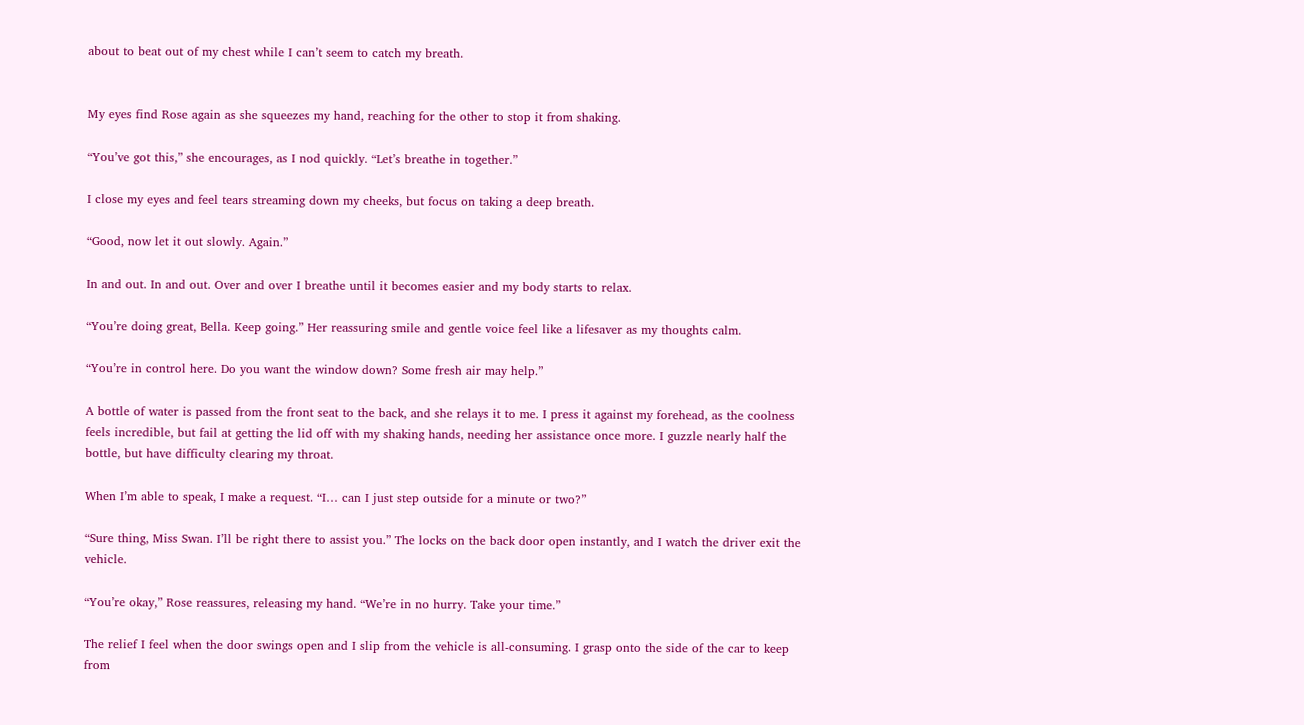about to beat out of my chest while I can’t seem to catch my breath.


My eyes find Rose again as she squeezes my hand, reaching for the other to stop it from shaking.

“You’ve got this,” she encourages, as I nod quickly. “Let’s breathe in together.”

I close my eyes and feel tears streaming down my cheeks, but focus on taking a deep breath.

“Good, now let it out slowly. Again.”

In and out. In and out. Over and over I breathe until it becomes easier and my body starts to relax.

“You’re doing great, Bella. Keep going.” Her reassuring smile and gentle voice feel like a lifesaver as my thoughts calm.

“You’re in control here. Do you want the window down? Some fresh air may help.”

A bottle of water is passed from the front seat to the back, and she relays it to me. I press it against my forehead, as the coolness feels incredible, but fail at getting the lid off with my shaking hands, needing her assistance once more. I guzzle nearly half the bottle, but have difficulty clearing my throat.

When I’m able to speak, I make a request. “I… can I just step outside for a minute or two?”

“Sure thing, Miss Swan. I’ll be right there to assist you.” The locks on the back door open instantly, and I watch the driver exit the vehicle.

“You’re okay,” Rose reassures, releasing my hand. “We’re in no hurry. Take your time.”

The relief I feel when the door swings open and I slip from the vehicle is all-consuming. I grasp onto the side of the car to keep from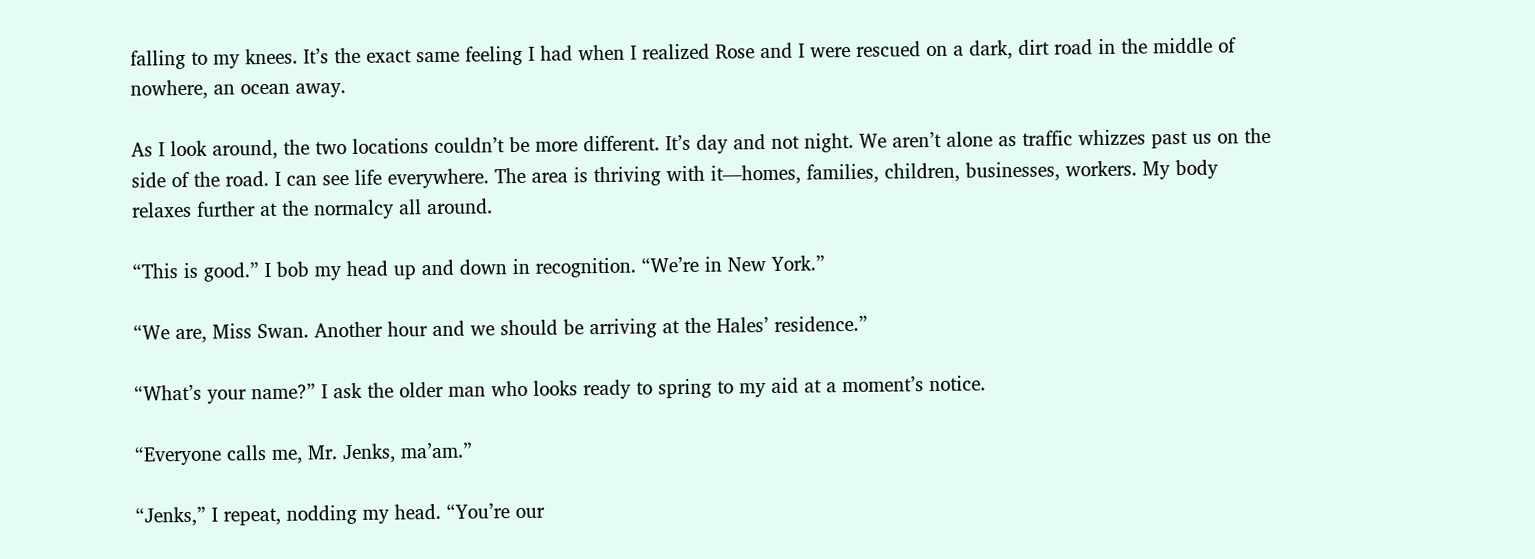falling to my knees. It’s the exact same feeling I had when I realized Rose and I were rescued on a dark, dirt road in the middle of nowhere, an ocean away.

As I look around, the two locations couldn’t be more different. It’s day and not night. We aren’t alone as traffic whizzes past us on the side of the road. I can see life everywhere. The area is thriving with it—homes, families, children, businesses, workers. My body relaxes further at the normalcy all around.

“This is good.” I bob my head up and down in recognition. “We’re in New York.”

“We are, Miss Swan. Another hour and we should be arriving at the Hales’ residence.”

“What’s your name?” I ask the older man who looks ready to spring to my aid at a moment’s notice.

“Everyone calls me, Mr. Jenks, ma’am.”

“Jenks,” I repeat, nodding my head. “You’re our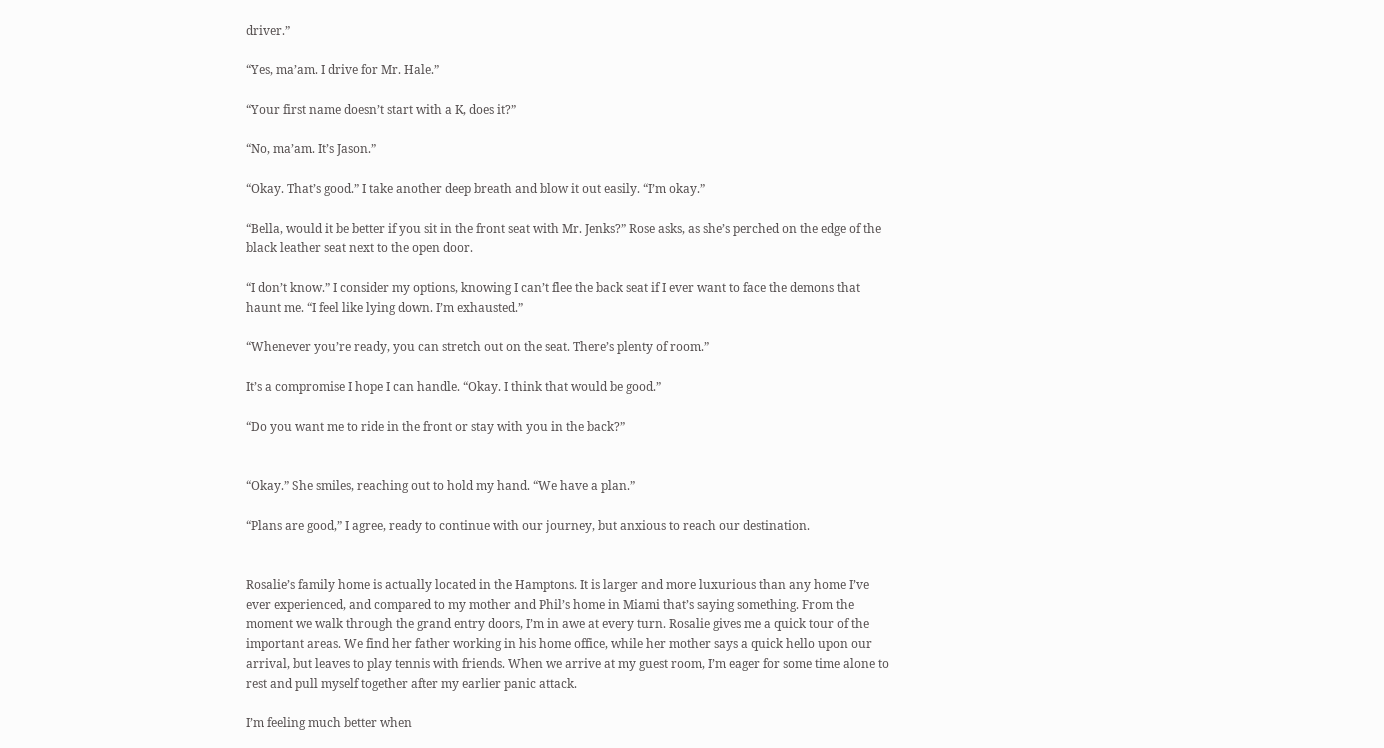driver.”

“Yes, ma’am. I drive for Mr. Hale.”

“Your first name doesn’t start with a K, does it?”

“No, ma’am. It’s Jason.”

“Okay. That’s good.” I take another deep breath and blow it out easily. “I’m okay.”

“Bella, would it be better if you sit in the front seat with Mr. Jenks?” Rose asks, as she’s perched on the edge of the black leather seat next to the open door.

“I don’t know.” I consider my options, knowing I can’t flee the back seat if I ever want to face the demons that haunt me. “I feel like lying down. I’m exhausted.”

“Whenever you’re ready, you can stretch out on the seat. There’s plenty of room.”

It’s a compromise I hope I can handle. “Okay. I think that would be good.”

“Do you want me to ride in the front or stay with you in the back?”


“Okay.” She smiles, reaching out to hold my hand. “We have a plan.”

“Plans are good,” I agree, ready to continue with our journey, but anxious to reach our destination.


Rosalie’s family home is actually located in the Hamptons. It is larger and more luxurious than any home I’ve ever experienced, and compared to my mother and Phil’s home in Miami that’s saying something. From the moment we walk through the grand entry doors, I’m in awe at every turn. Rosalie gives me a quick tour of the important areas. We find her father working in his home office, while her mother says a quick hello upon our arrival, but leaves to play tennis with friends. When we arrive at my guest room, I’m eager for some time alone to rest and pull myself together after my earlier panic attack.

I’m feeling much better when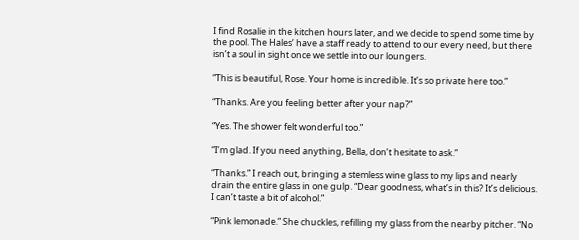I find Rosalie in the kitchen hours later, and we decide to spend some time by the pool. The Hales’ have a staff ready to attend to our every need, but there isn’t a soul in sight once we settle into our loungers.

“This is beautiful, Rose. Your home is incredible. It’s so private here too.”

“Thanks. Are you feeling better after your nap?”

“Yes. The shower felt wonderful too.”

“I’m glad. If you need anything, Bella, don’t hesitate to ask.”

“Thanks.” I reach out, bringing a stemless wine glass to my lips and nearly drain the entire glass in one gulp. “Dear goodness, what’s in this? It’s delicious. I can’t taste a bit of alcohol.”

“Pink lemonade.” She chuckles, refilling my glass from the nearby pitcher. “No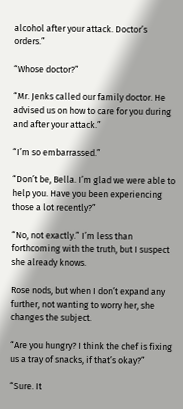alcohol after your attack. Doctor’s orders.”

“Whose doctor?”

“Mr. Jenks called our family doctor. He advised us on how to care for you during and after your attack.”

“I’m so embarrassed.”

“Don’t be, Bella. I’m glad we were able to help you. Have you been experiencing those a lot recently?”

“No, not exactly.” I’m less than forthcoming with the truth, but I suspect she already knows.

Rose nods, but when I don’t expand any further, not wanting to worry her, she changes the subject.

“Are you hungry? I think the chef is fixing us a tray of snacks, if that’s okay?”

“Sure. It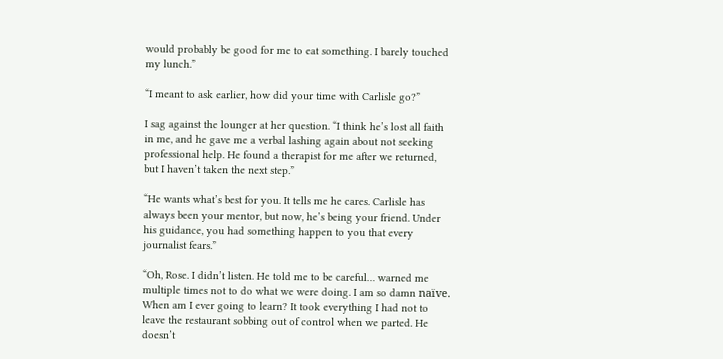would probably be good for me to eat something. I barely touched my lunch.”

“I meant to ask earlier, how did your time with Carlisle go?”

I sag against the lounger at her question. “I think he’s lost all faith in me, and he gave me a verbal lashing again about not seeking professional help. He found a therapist for me after we returned, but I haven’t taken the next step.”

“He wants what’s best for you. It tells me he cares. Carlisle has always been your mentor, but now, he’s being your friend. Under his guidance, you had something happen to you that every journalist fears.”

“Oh, Rose. I didn’t listen. He told me to be careful… warned me multiple times not to do what we were doing. I am so damn naïve. When am I ever going to learn? It took everything I had not to leave the restaurant sobbing out of control when we parted. He doesn’t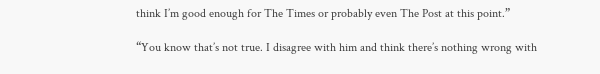think I’m good enough for The Times or probably even The Post at this point.”

“You know that’s not true. I disagree with him and think there’s nothing wrong with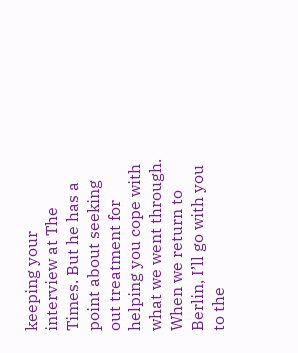keeping your interview at The Times. But he has a point about seeking out treatment for helping you cope with what we went through. When we return to Berlin, I’ll go with you to the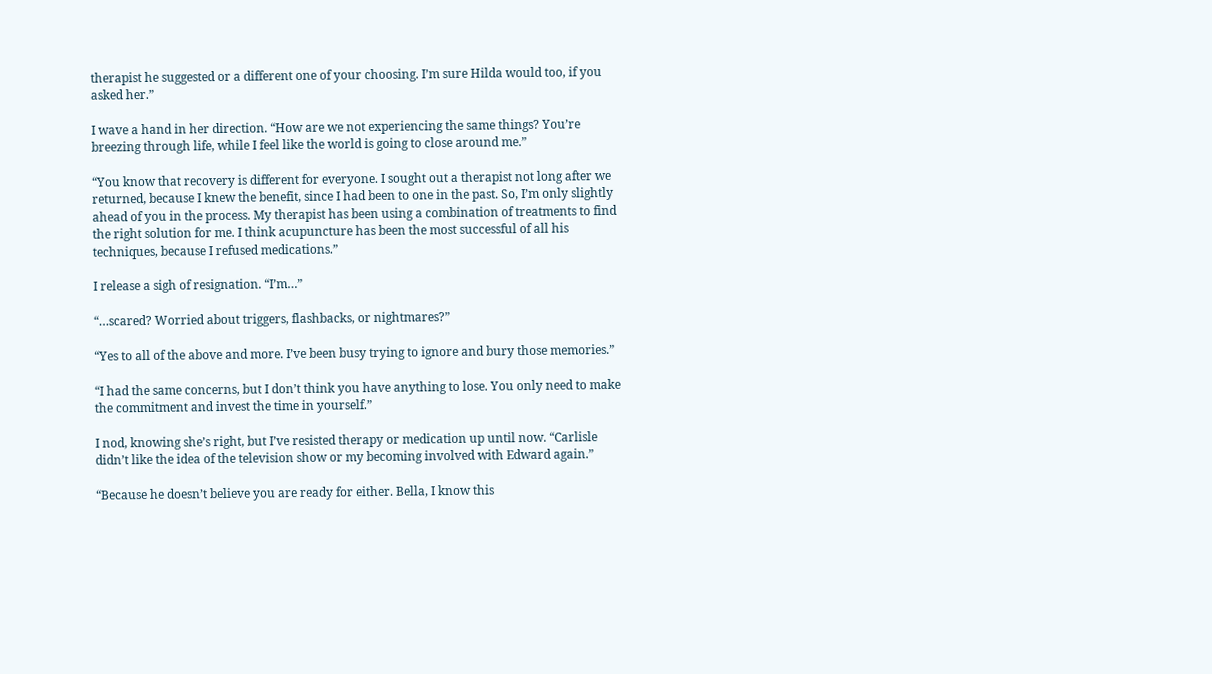therapist he suggested or a different one of your choosing. I’m sure Hilda would too, if you asked her.”

I wave a hand in her direction. “How are we not experiencing the same things? You’re breezing through life, while I feel like the world is going to close around me.”

“You know that recovery is different for everyone. I sought out a therapist not long after we returned, because I knew the benefit, since I had been to one in the past. So, I’m only slightly ahead of you in the process. My therapist has been using a combination of treatments to find the right solution for me. I think acupuncture has been the most successful of all his techniques, because I refused medications.”

I release a sigh of resignation. “I’m…”

“…scared? Worried about triggers, flashbacks, or nightmares?”

“Yes to all of the above and more. I’ve been busy trying to ignore and bury those memories.”

“I had the same concerns, but I don’t think you have anything to lose. You only need to make the commitment and invest the time in yourself.”

I nod, knowing she’s right, but I’ve resisted therapy or medication up until now. “Carlisle didn’t like the idea of the television show or my becoming involved with Edward again.”

“Because he doesn’t believe you are ready for either. Bella, I know this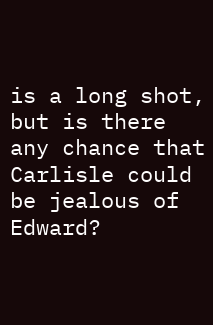is a long shot, but is there any chance that Carlisle could be jealous of Edward?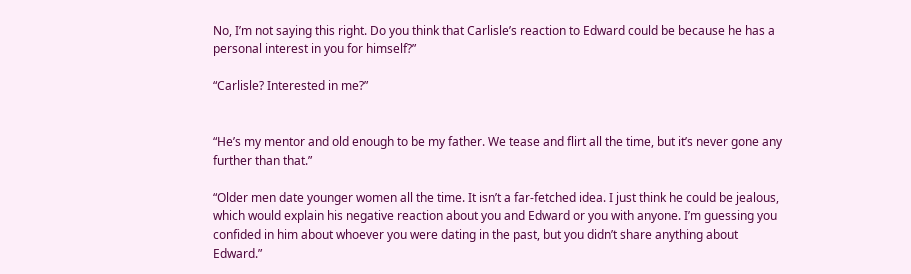No, I’m not saying this right. Do you think that Carlisle’s reaction to Edward could be because he has a personal interest in you for himself?”

“Carlisle? Interested in me?”


“He’s my mentor and old enough to be my father. We tease and flirt all the time, but it’s never gone any further than that.”

“Older men date younger women all the time. It isn’t a far-fetched idea. I just think he could be jealous, which would explain his negative reaction about you and Edward or you with anyone. I’m guessing you confided in him about whoever you were dating in the past, but you didn’t share anything about Edward.”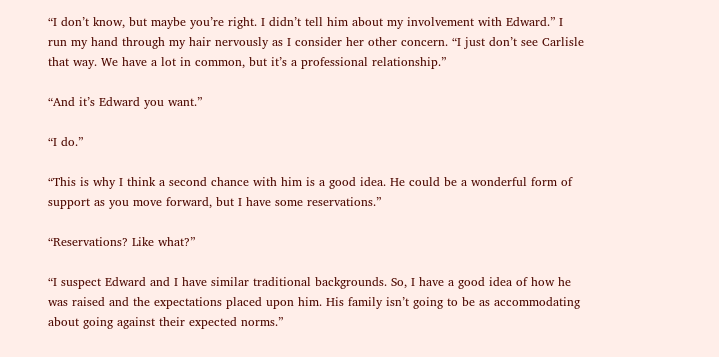“I don’t know, but maybe you’re right. I didn’t tell him about my involvement with Edward.” I run my hand through my hair nervously as I consider her other concern. “I just don’t see Carlisle that way. We have a lot in common, but it’s a professional relationship.”

“And it’s Edward you want.”

“I do.”

“This is why I think a second chance with him is a good idea. He could be a wonderful form of support as you move forward, but I have some reservations.”

“Reservations? Like what?”

“I suspect Edward and I have similar traditional backgrounds. So, I have a good idea of how he was raised and the expectations placed upon him. His family isn’t going to be as accommodating about going against their expected norms.”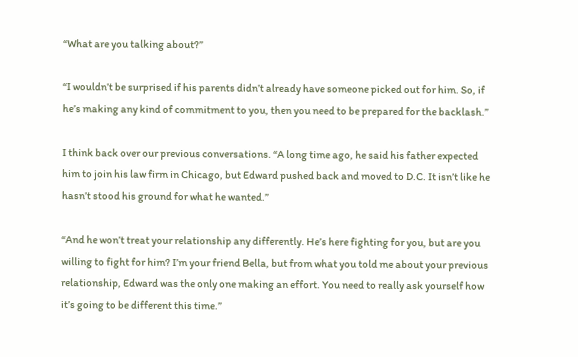“What are you talking about?”

“I wouldn’t be surprised if his parents didn’t already have someone picked out for him. So, if he’s making any kind of commitment to you, then you need to be prepared for the backlash.”

I think back over our previous conversations. “A long time ago, he said his father expected him to join his law firm in Chicago, but Edward pushed back and moved to D.C. It isn’t like he hasn’t stood his ground for what he wanted.”

“And he won’t treat your relationship any differently. He’s here fighting for you, but are you willing to fight for him? I’m your friend Bella, but from what you told me about your previous relationship, Edward was the only one making an effort. You need to really ask yourself how it’s going to be different this time.”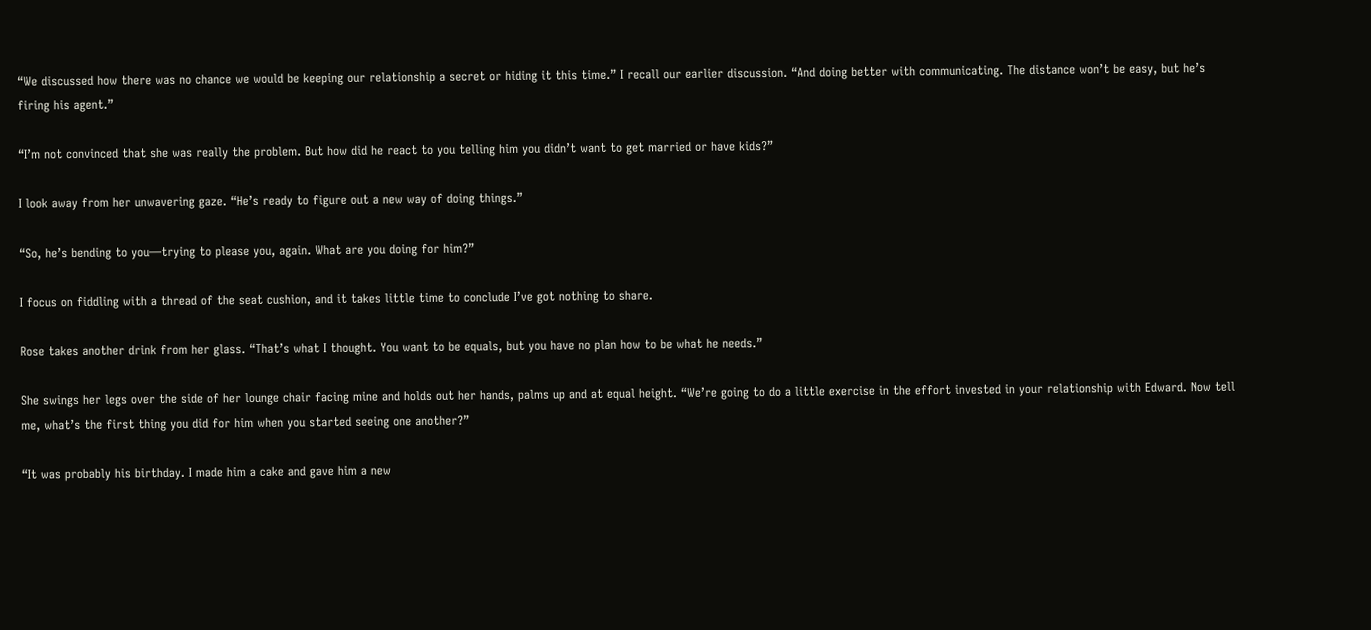“We discussed how there was no chance we would be keeping our relationship a secret or hiding it this time.” I recall our earlier discussion. “And doing better with communicating. The distance won’t be easy, but he’s firing his agent.”

“I’m not convinced that she was really the problem. But how did he react to you telling him you didn’t want to get married or have kids?”

I look away from her unwavering gaze. “He’s ready to figure out a new way of doing things.”

“So, he’s bending to you—trying to please you, again. What are you doing for him?”

I focus on fiddling with a thread of the seat cushion, and it takes little time to conclude I’ve got nothing to share.

Rose takes another drink from her glass. “That’s what I thought. You want to be equals, but you have no plan how to be what he needs.”

She swings her legs over the side of her lounge chair facing mine and holds out her hands, palms up and at equal height. “We’re going to do a little exercise in the effort invested in your relationship with Edward. Now tell me, what’s the first thing you did for him when you started seeing one another?”

“It was probably his birthday. I made him a cake and gave him a new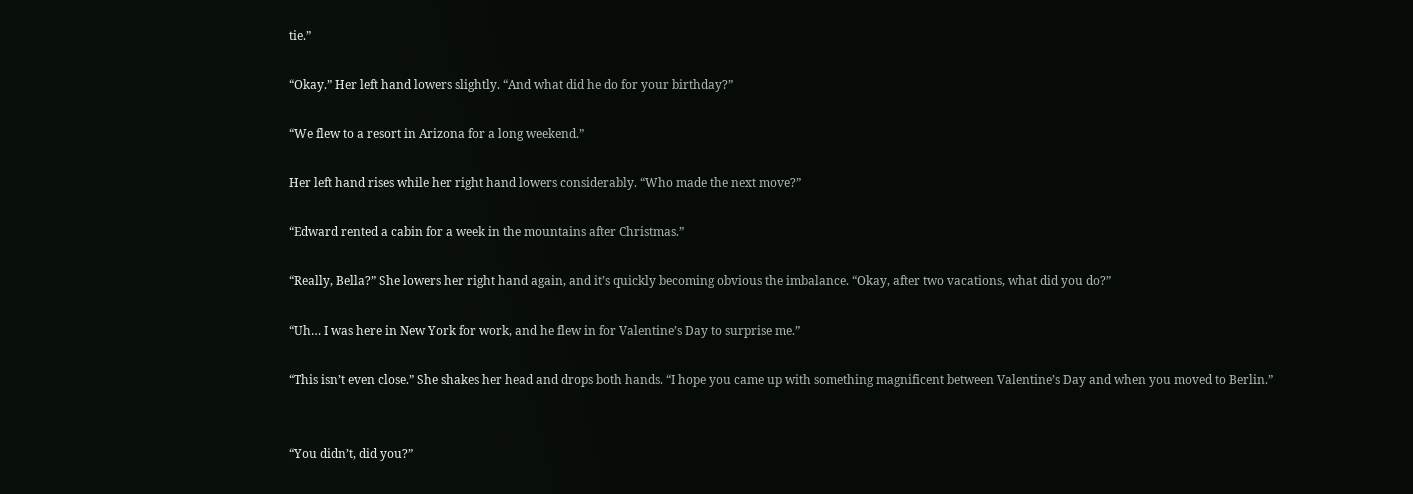tie.”

“Okay.” Her left hand lowers slightly. “And what did he do for your birthday?”

“We flew to a resort in Arizona for a long weekend.”

Her left hand rises while her right hand lowers considerably. “Who made the next move?”

“Edward rented a cabin for a week in the mountains after Christmas.”

“Really, Bella?” She lowers her right hand again, and it’s quickly becoming obvious the imbalance. “Okay, after two vacations, what did you do?”

“Uh… I was here in New York for work, and he flew in for Valentine’s Day to surprise me.”

“This isn’t even close.” She shakes her head and drops both hands. “I hope you came up with something magnificent between Valentine’s Day and when you moved to Berlin.”


“You didn’t, did you?”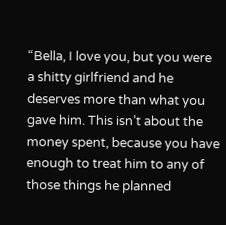“Bella, I love you, but you were a shitty girlfriend and he deserves more than what you gave him. This isn’t about the money spent, because you have enough to treat him to any of those things he planned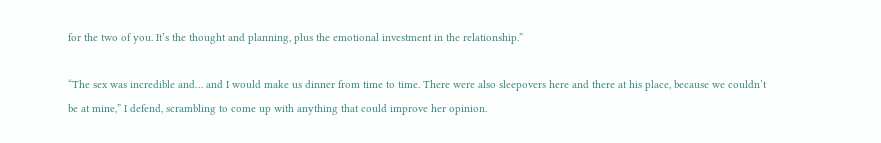for the two of you. It’s the thought and planning, plus the emotional investment in the relationship.”

“The sex was incredible and… and I would make us dinner from time to time. There were also sleepovers here and there at his place, because we couldn’t be at mine,” I defend, scrambling to come up with anything that could improve her opinion.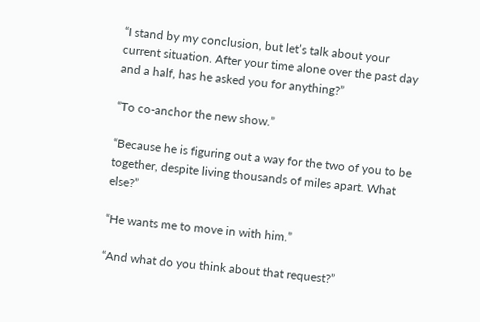“I stand by my conclusion, but let’s talk about your current situation. After your time alone over the past day and a half, has he asked you for anything?”

“To co-anchor the new show.”

“Because he is figuring out a way for the two of you to be together, despite living thousands of miles apart. What else?”

“He wants me to move in with him.”

“And what do you think about that request?”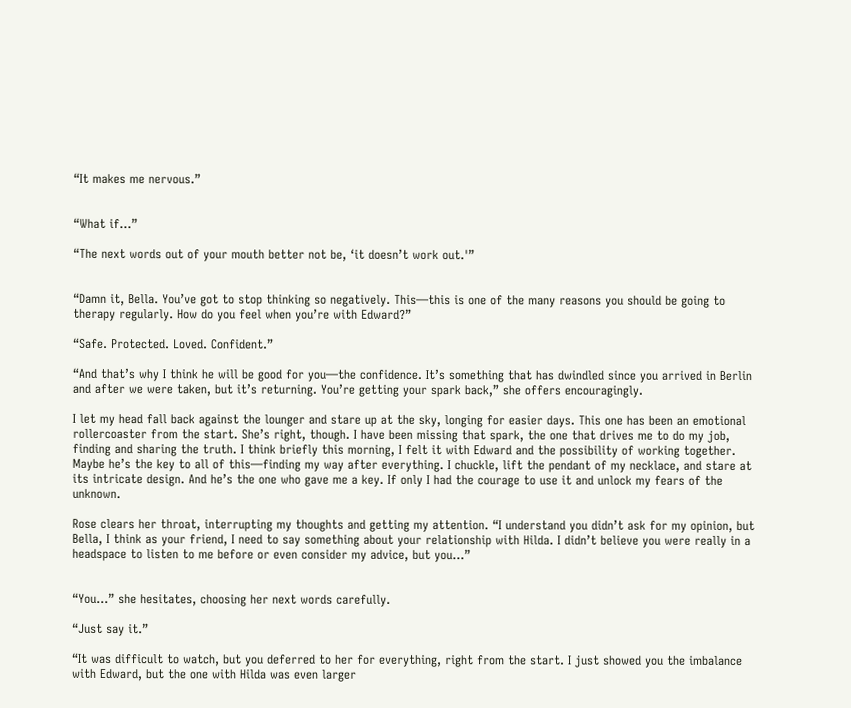“It makes me nervous.”


“What if…”

“The next words out of your mouth better not be, ‘it doesn’t work out.'”


“Damn it, Bella. You’ve got to stop thinking so negatively. This—this is one of the many reasons you should be going to therapy regularly. How do you feel when you’re with Edward?”

“Safe. Protected. Loved. Confident.”

“And that’s why I think he will be good for you—the confidence. It’s something that has dwindled since you arrived in Berlin and after we were taken, but it’s returning. You’re getting your spark back,” she offers encouragingly.

I let my head fall back against the lounger and stare up at the sky, longing for easier days. This one has been an emotional rollercoaster from the start. She’s right, though. I have been missing that spark, the one that drives me to do my job, finding and sharing the truth. I think briefly this morning, I felt it with Edward and the possibility of working together. Maybe he’s the key to all of this—finding my way after everything. I chuckle, lift the pendant of my necklace, and stare at its intricate design. And he’s the one who gave me a key. If only I had the courage to use it and unlock my fears of the unknown.

Rose clears her throat, interrupting my thoughts and getting my attention. “I understand you didn’t ask for my opinion, but Bella, I think as your friend, I need to say something about your relationship with Hilda. I didn’t believe you were really in a headspace to listen to me before or even consider my advice, but you…”


“You…” she hesitates, choosing her next words carefully.

“Just say it.”

“It was difficult to watch, but you deferred to her for everything, right from the start. I just showed you the imbalance with Edward, but the one with Hilda was even larger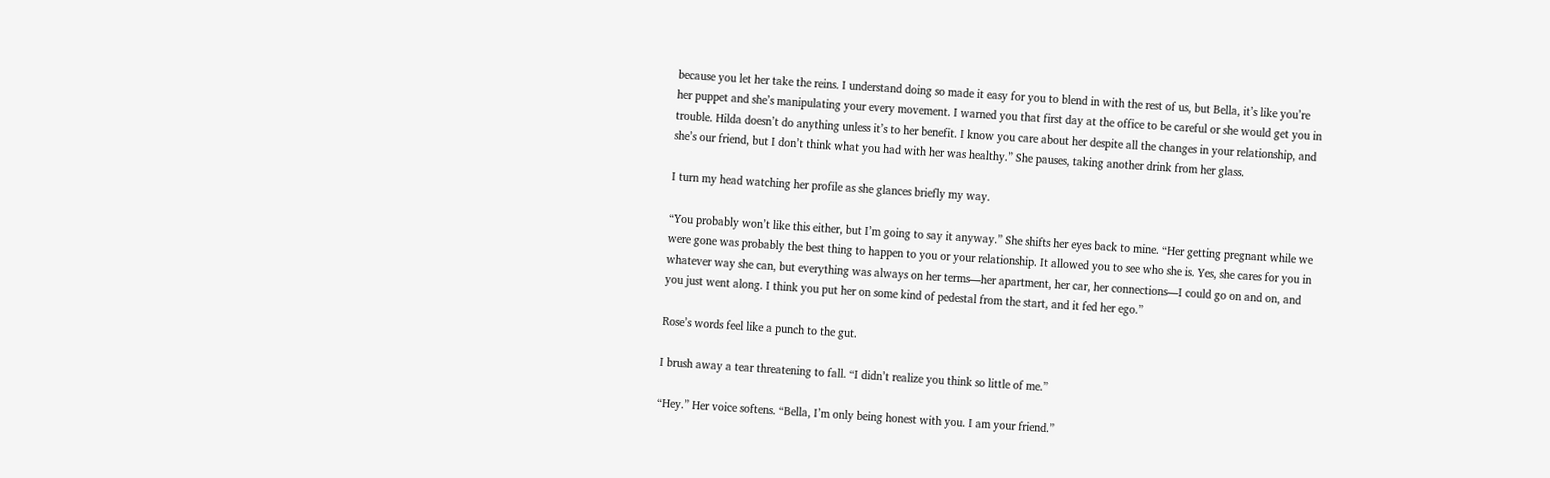because you let her take the reins. I understand doing so made it easy for you to blend in with the rest of us, but Bella, it’s like you’re her puppet and she’s manipulating your every movement. I warned you that first day at the office to be careful or she would get you in trouble. Hilda doesn’t do anything unless it’s to her benefit. I know you care about her despite all the changes in your relationship, and she’s our friend, but I don’t think what you had with her was healthy.” She pauses, taking another drink from her glass.

I turn my head watching her profile as she glances briefly my way.

“You probably won’t like this either, but I’m going to say it anyway.” She shifts her eyes back to mine. “Her getting pregnant while we were gone was probably the best thing to happen to you or your relationship. It allowed you to see who she is. Yes, she cares for you in whatever way she can, but everything was always on her terms—her apartment, her car, her connections—I could go on and on, and you just went along. I think you put her on some kind of pedestal from the start, and it fed her ego.”

Rose’s words feel like a punch to the gut.

I brush away a tear threatening to fall. “I didn’t realize you think so little of me.”

“Hey.” Her voice softens. “Bella, I’m only being honest with you. I am your friend.”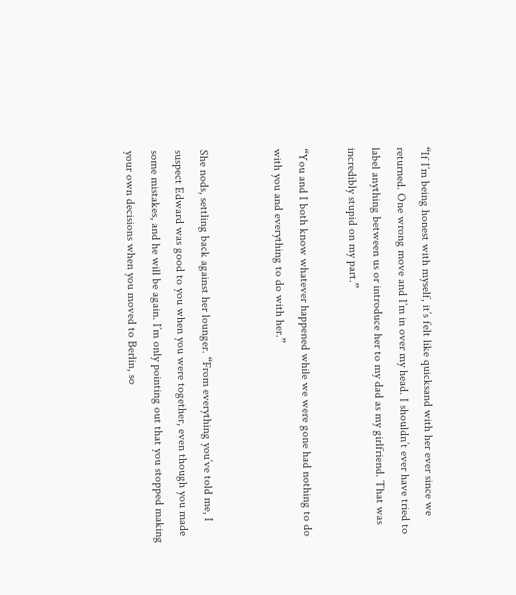“If I’m being honest with myself, it’s felt like quicksand with her ever since we returned. One wrong move and I’m in over my head. I shouldn’t ever have tried to label anything between us or introduce her to my dad as my girlfriend. That was incredibly stupid on my part.”

“You and I both know whatever happened while we were gone had nothing to do with you and everything to do with her.”


She nods, settling back against her lounger. “From everything you’ve told me, I suspect Edward was good to you when you were together, even though you made some mistakes, and he will be again. I’m only pointing out that you stopped making your own decisions when you moved to Berlin, so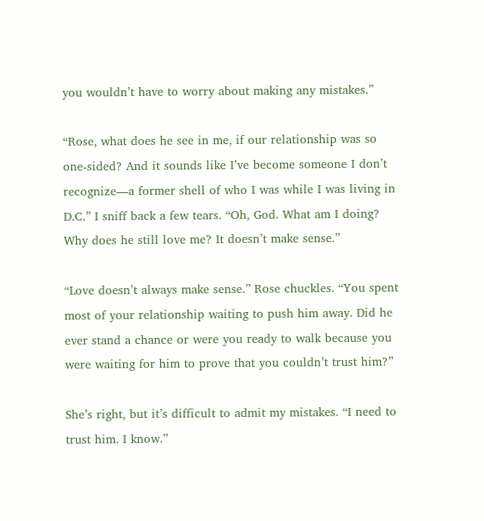you wouldn’t have to worry about making any mistakes.”

“Rose, what does he see in me, if our relationship was so one-sided? And it sounds like I’ve become someone I don’t recognize—a former shell of who I was while I was living in D.C.” I sniff back a few tears. “Oh, God. What am I doing? Why does he still love me? It doesn’t make sense.”

“Love doesn’t always make sense.” Rose chuckles. “You spent most of your relationship waiting to push him away. Did he ever stand a chance or were you ready to walk because you were waiting for him to prove that you couldn’t trust him?”

She’s right, but it’s difficult to admit my mistakes. “I need to trust him. I know.”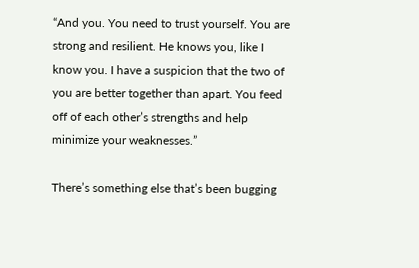“And you. You need to trust yourself. You are strong and resilient. He knows you, like I know you. I have a suspicion that the two of you are better together than apart. You feed off of each other’s strengths and help minimize your weaknesses.”

There’s something else that’s been bugging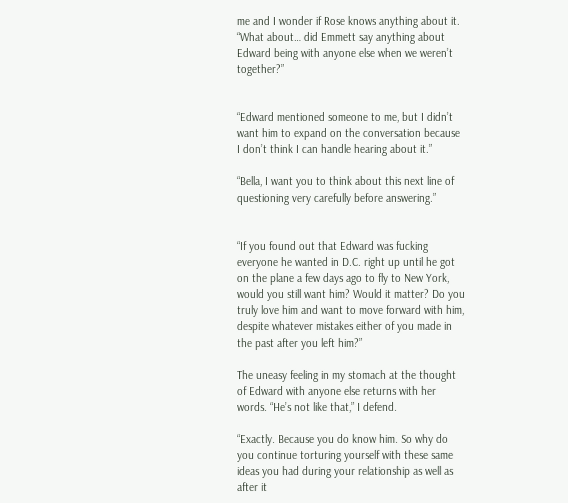me and I wonder if Rose knows anything about it. “What about… did Emmett say anything about Edward being with anyone else when we weren’t together?”


“Edward mentioned someone to me, but I didn’t want him to expand on the conversation because I don’t think I can handle hearing about it.”

“Bella, I want you to think about this next line of questioning very carefully before answering.”


“If you found out that Edward was fucking everyone he wanted in D.C. right up until he got on the plane a few days ago to fly to New York, would you still want him? Would it matter? Do you truly love him and want to move forward with him, despite whatever mistakes either of you made in the past after you left him?”

The uneasy feeling in my stomach at the thought of Edward with anyone else returns with her words. “He’s not like that,” I defend.

“Exactly. Because you do know him. So why do you continue torturing yourself with these same ideas you had during your relationship as well as after it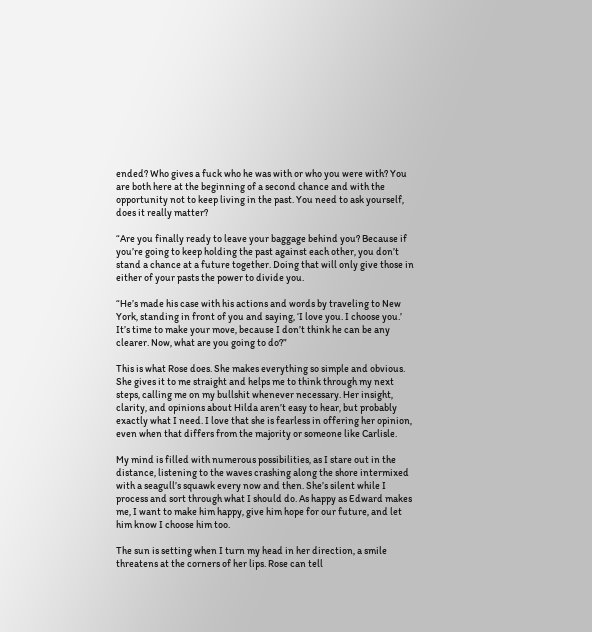ended? Who gives a fuck who he was with or who you were with? You are both here at the beginning of a second chance and with the opportunity not to keep living in the past. You need to ask yourself, does it really matter?

“Are you finally ready to leave your baggage behind you? Because if you’re going to keep holding the past against each other, you don’t stand a chance at a future together. Doing that will only give those in either of your pasts the power to divide you.

“He’s made his case with his actions and words by traveling to New York, standing in front of you and saying, ‘I love you. I choose you.’ It’s time to make your move, because I don’t think he can be any clearer. Now, what are you going to do?”

This is what Rose does. She makes everything so simple and obvious. She gives it to me straight and helps me to think through my next steps, calling me on my bullshit whenever necessary. Her insight, clarity, and opinions about Hilda aren’t easy to hear, but probably exactly what I need. I love that she is fearless in offering her opinion, even when that differs from the majority or someone like Carlisle.

My mind is filled with numerous possibilities, as I stare out in the distance, listening to the waves crashing along the shore intermixed with a seagull’s squawk every now and then. She’s silent while I process and sort through what I should do. As happy as Edward makes me, I want to make him happy, give him hope for our future, and let him know I choose him too.

The sun is setting when I turn my head in her direction, a smile threatens at the corners of her lips. Rose can tell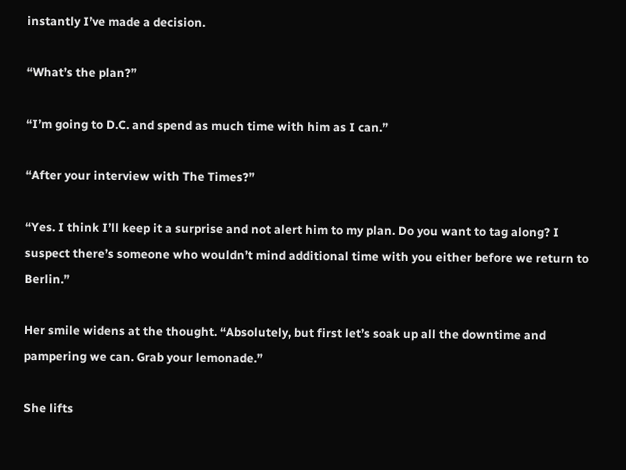instantly I’ve made a decision.

“What’s the plan?”

“I’m going to D.C. and spend as much time with him as I can.”

“After your interview with The Times?”

“Yes. I think I’ll keep it a surprise and not alert him to my plan. Do you want to tag along? I suspect there’s someone who wouldn’t mind additional time with you either before we return to Berlin.”

Her smile widens at the thought. “Absolutely, but first let’s soak up all the downtime and pampering we can. Grab your lemonade.”

She lifts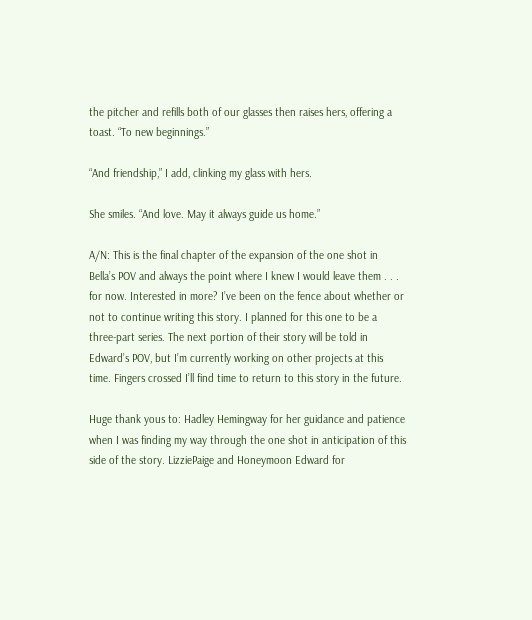the pitcher and refills both of our glasses then raises hers, offering a toast. “To new beginnings.”

“And friendship,” I add, clinking my glass with hers.

She smiles. “And love. May it always guide us home.”

A/N: This is the final chapter of the expansion of the one shot in Bella’s POV and always the point where I knew I would leave them . . . for now. Interested in more? I’ve been on the fence about whether or not to continue writing this story. I planned for this one to be a three-part series. The next portion of their story will be told in Edward’s POV, but I’m currently working on other projects at this time. Fingers crossed I’ll find time to return to this story in the future.

Huge thank yous to: Hadley Hemingway for her guidance and patience when I was finding my way through the one shot in anticipation of this side of the story. LizziePaige and Honeymoon Edward for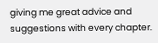giving me great advice and suggestions with every chapter.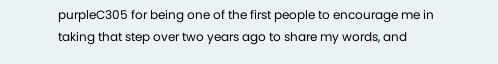purpleC305 for being one of the first people to encourage me in taking that step over two years ago to share my words, and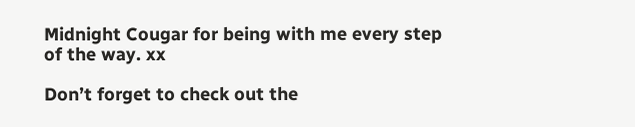Midnight Cougar for being with me every step of the way. xx

Don’t forget to check out the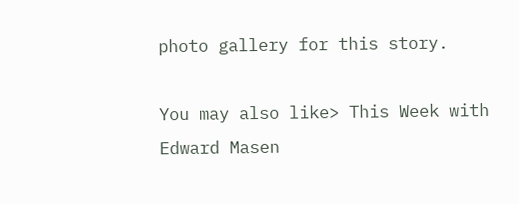photo gallery for this story.

You may also like> This Week with Edward Masen